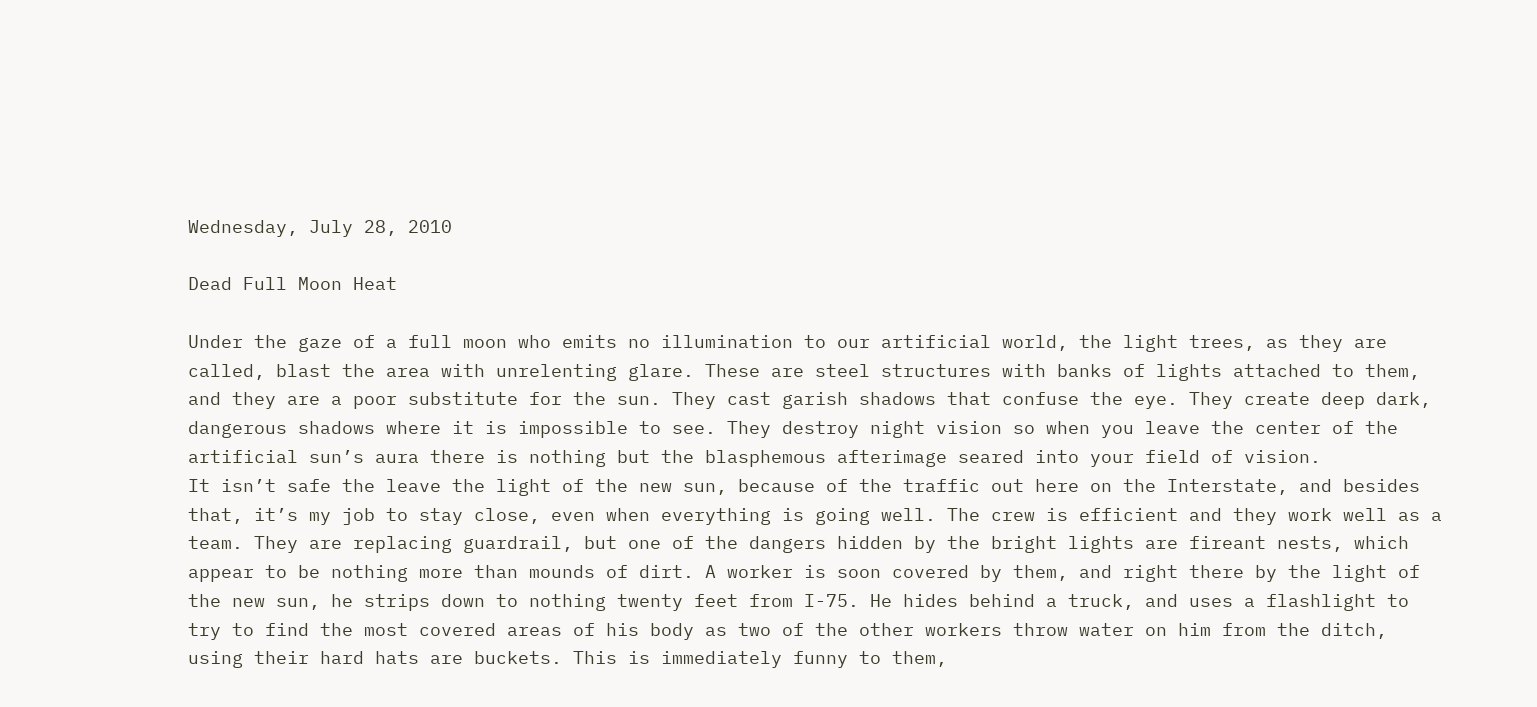Wednesday, July 28, 2010

Dead Full Moon Heat

Under the gaze of a full moon who emits no illumination to our artificial world, the light trees, as they are called, blast the area with unrelenting glare. These are steel structures with banks of lights attached to them, and they are a poor substitute for the sun. They cast garish shadows that confuse the eye. They create deep dark, dangerous shadows where it is impossible to see. They destroy night vision so when you leave the center of the artificial sun’s aura there is nothing but the blasphemous afterimage seared into your field of vision.
It isn’t safe the leave the light of the new sun, because of the traffic out here on the Interstate, and besides that, it’s my job to stay close, even when everything is going well. The crew is efficient and they work well as a team. They are replacing guardrail, but one of the dangers hidden by the bright lights are fireant nests, which appear to be nothing more than mounds of dirt. A worker is soon covered by them, and right there by the light of the new sun, he strips down to nothing twenty feet from I-75. He hides behind a truck, and uses a flashlight to try to find the most covered areas of his body as two of the other workers throw water on him from the ditch, using their hard hats are buckets. This is immediately funny to them,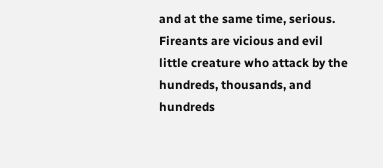and at the same time, serious. Fireants are vicious and evil little creature who attack by the hundreds, thousands, and hundreds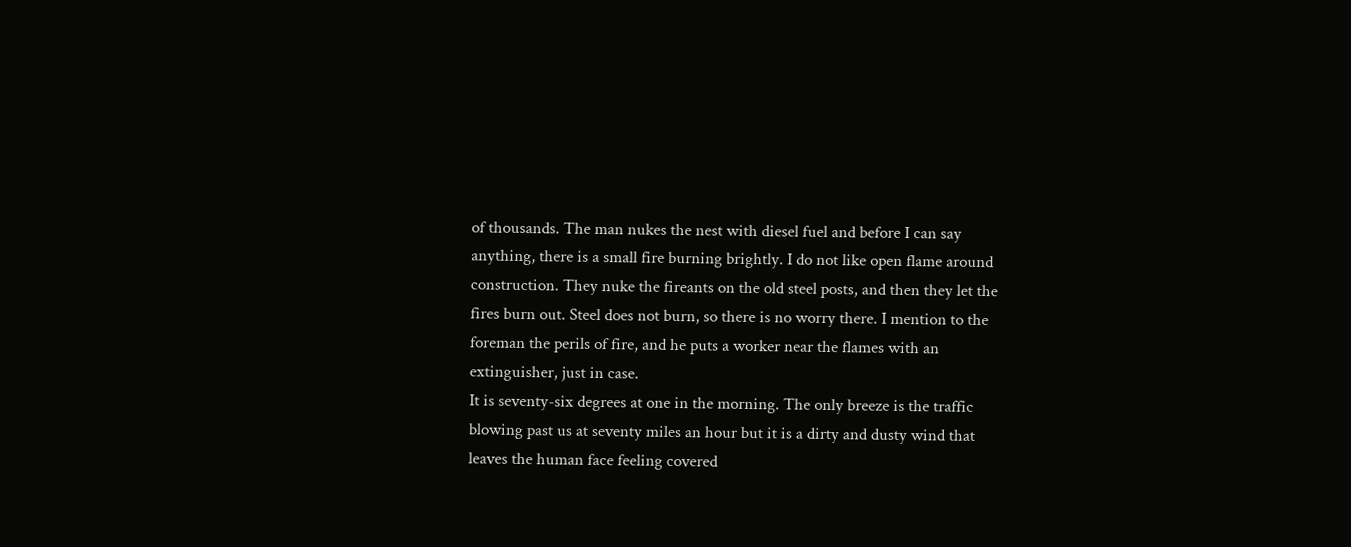of thousands. The man nukes the nest with diesel fuel and before I can say anything, there is a small fire burning brightly. I do not like open flame around construction. They nuke the fireants on the old steel posts, and then they let the fires burn out. Steel does not burn, so there is no worry there. I mention to the foreman the perils of fire, and he puts a worker near the flames with an extinguisher, just in case.
It is seventy-six degrees at one in the morning. The only breeze is the traffic blowing past us at seventy miles an hour but it is a dirty and dusty wind that leaves the human face feeling covered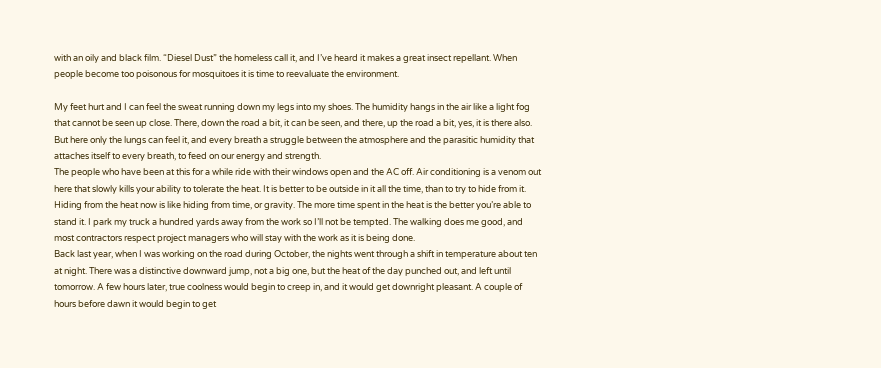with an oily and black film. “Diesel Dust” the homeless call it, and I’ve heard it makes a great insect repellant. When people become too poisonous for mosquitoes it is time to reevaluate the environment.

My feet hurt and I can feel the sweat running down my legs into my shoes. The humidity hangs in the air like a light fog that cannot be seen up close. There, down the road a bit, it can be seen, and there, up the road a bit, yes, it is there also. But here only the lungs can feel it, and every breath a struggle between the atmosphere and the parasitic humidity that attaches itself to every breath, to feed on our energy and strength.
The people who have been at this for a while ride with their windows open and the AC off. Air conditioning is a venom out here that slowly kills your ability to tolerate the heat. It is better to be outside in it all the time, than to try to hide from it. Hiding from the heat now is like hiding from time, or gravity. The more time spent in the heat is the better you’re able to stand it. I park my truck a hundred yards away from the work so I’ll not be tempted. The walking does me good, and most contractors respect project managers who will stay with the work as it is being done.
Back last year, when I was working on the road during October, the nights went through a shift in temperature about ten at night. There was a distinctive downward jump, not a big one, but the heat of the day punched out, and left until tomorrow. A few hours later, true coolness would begin to creep in, and it would get downright pleasant. A couple of hours before dawn it would begin to get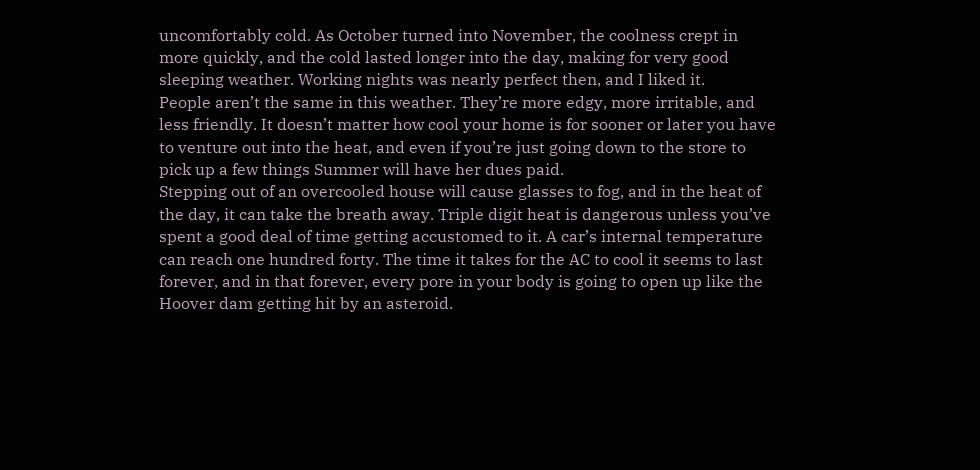uncomfortably cold. As October turned into November, the coolness crept in more quickly, and the cold lasted longer into the day, making for very good sleeping weather. Working nights was nearly perfect then, and I liked it.
People aren’t the same in this weather. They’re more edgy, more irritable, and less friendly. It doesn’t matter how cool your home is for sooner or later you have to venture out into the heat, and even if you’re just going down to the store to pick up a few things Summer will have her dues paid.
Stepping out of an overcooled house will cause glasses to fog, and in the heat of the day, it can take the breath away. Triple digit heat is dangerous unless you’ve spent a good deal of time getting accustomed to it. A car’s internal temperature can reach one hundred forty. The time it takes for the AC to cool it seems to last forever, and in that forever, every pore in your body is going to open up like the Hoover dam getting hit by an asteroid.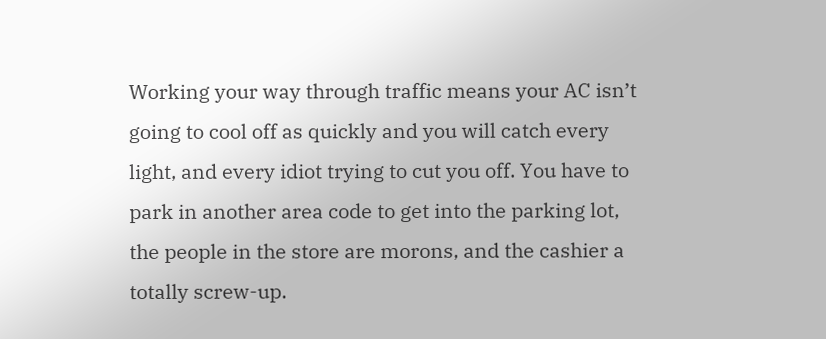Working your way through traffic means your AC isn’t going to cool off as quickly and you will catch every light, and every idiot trying to cut you off. You have to park in another area code to get into the parking lot, the people in the store are morons, and the cashier a totally screw-up.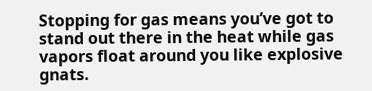Stopping for gas means you’ve got to stand out there in the heat while gas vapors float around you like explosive gnats.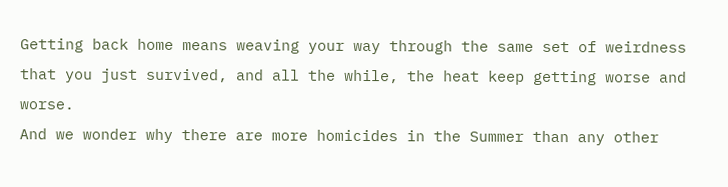Getting back home means weaving your way through the same set of weirdness that you just survived, and all the while, the heat keep getting worse and worse.
And we wonder why there are more homicides in the Summer than any other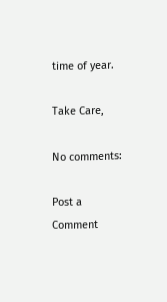time of year.

Take Care,

No comments:

Post a Comment